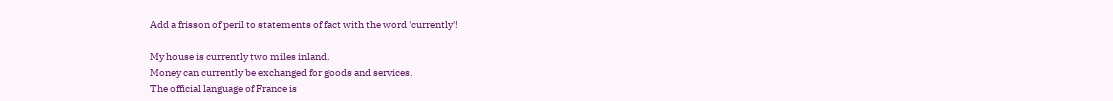Add a frisson of peril to statements of fact with the word 'currently'!

My house is currently two miles inland.
Money can currently be exchanged for goods and services.
The official language of France is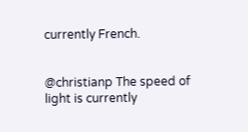currently French.


@christianp The speed of light is currently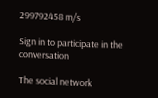299792458 m/s

Sign in to participate in the conversation

The social network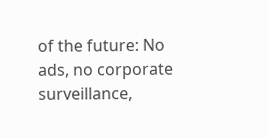of the future: No ads, no corporate surveillance,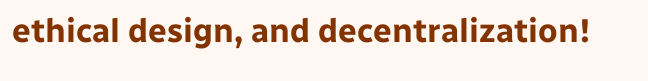ethical design, and decentralization!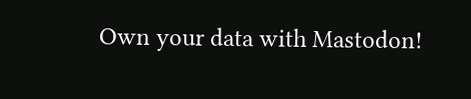Own your data with Mastodon!